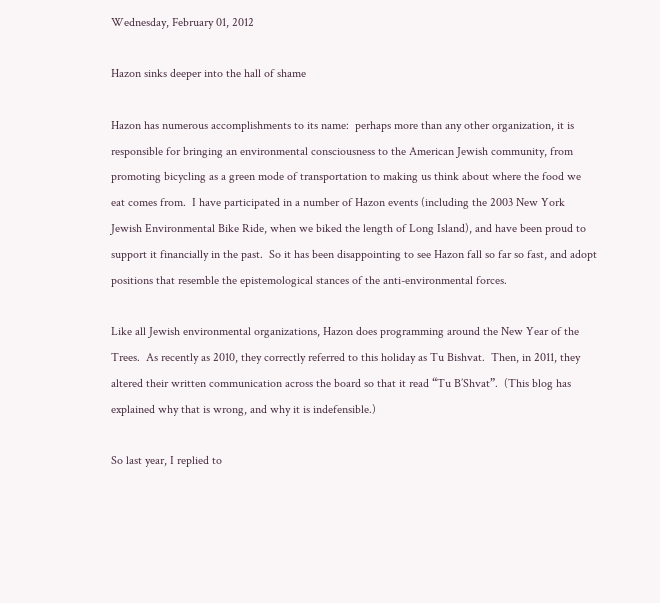Wednesday, February 01, 2012

Hazon sinks deeper into the hall of shame

Hazon has numerous accomplishments to its name:  perhaps more than any other organization, it is responsible for bringing an environmental consciousness to the American Jewish community, from promoting bicycling as a green mode of transportation to making us think about where the food we eat comes from.  I have participated in a number of Hazon events (including the 2003 New York Jewish Environmental Bike Ride, when we biked the length of Long Island), and have been proud to support it financially in the past.  So it has been disappointing to see Hazon fall so far so fast, and adopt positions that resemble the epistemological stances of the anti-environmental forces.

Like all Jewish environmental organizations, Hazon does programming around the New Year of the Trees.  As recently as 2010, they correctly referred to this holiday as Tu Bishvat.  Then, in 2011, they altered their written communication across the board so that it read “Tu B’Shvat”.  (This blog has  explained why that is wrong, and why it is indefensible.)

So last year, I replied to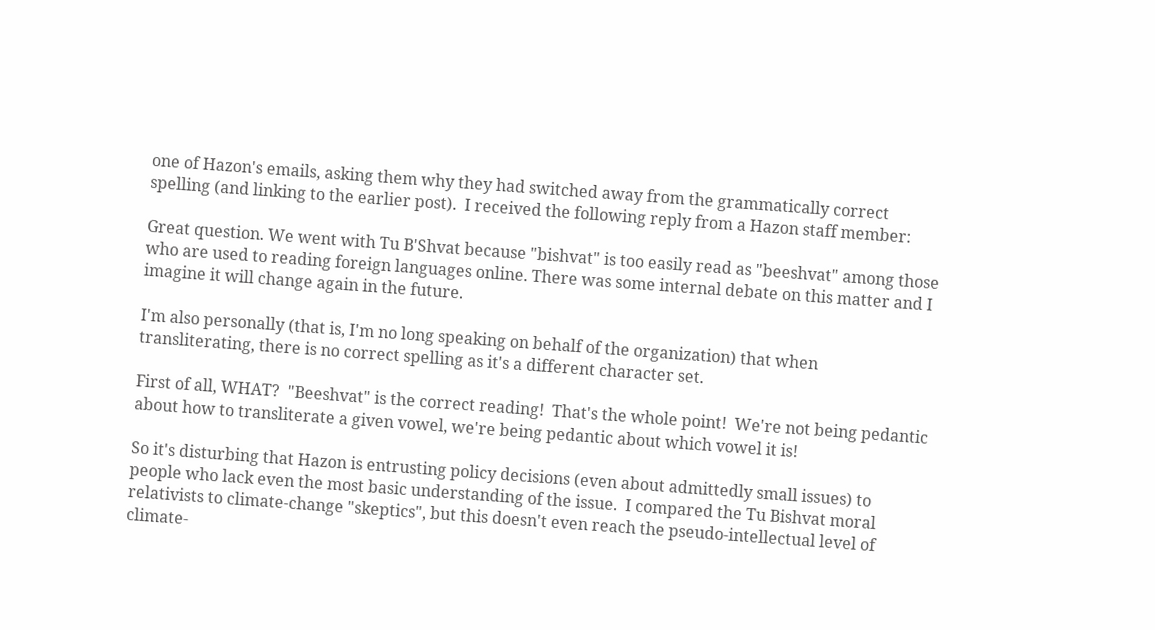one of Hazon's emails, asking them why they had switched away from the grammatically correct spelling (and linking to the earlier post).  I received the following reply from a Hazon staff member:

Great question. We went with Tu B'Shvat because "bishvat" is too easily read as "beeshvat" among those who are used to reading foreign languages online. There was some internal debate on this matter and I imagine it will change again in the future.

I'm also personally (that is, I'm no long speaking on behalf of the organization) that when transliterating, there is no correct spelling as it's a different character set.

First of all, WHAT?  "Beeshvat" is the correct reading!  That's the whole point!  We're not being pedantic about how to transliterate a given vowel, we're being pedantic about which vowel it is!

So it's disturbing that Hazon is entrusting policy decisions (even about admittedly small issues) to people who lack even the most basic understanding of the issue.  I compared the Tu Bishvat moral relativists to climate-change "skeptics", but this doesn't even reach the pseudo-intellectual level of climate-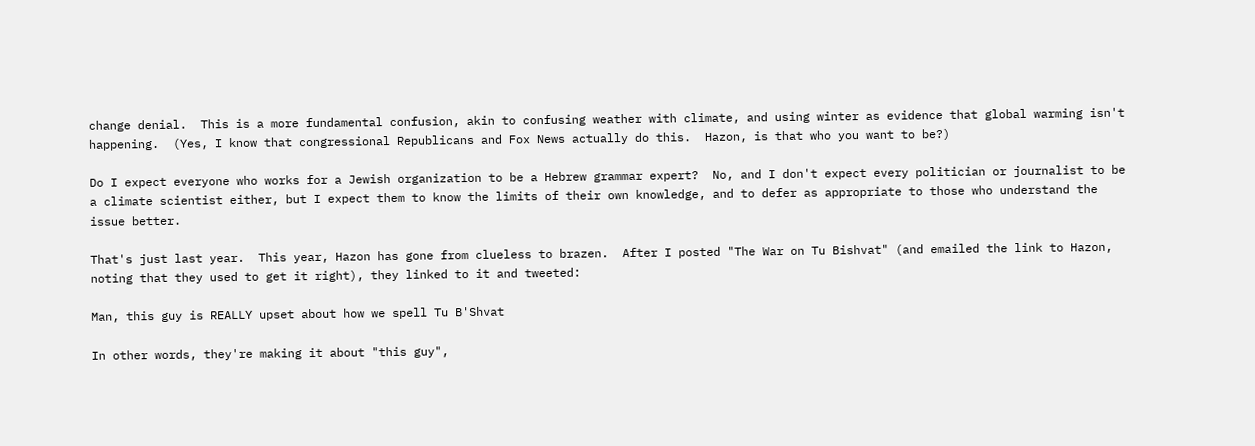change denial.  This is a more fundamental confusion, akin to confusing weather with climate, and using winter as evidence that global warming isn't happening.  (Yes, I know that congressional Republicans and Fox News actually do this.  Hazon, is that who you want to be?)

Do I expect everyone who works for a Jewish organization to be a Hebrew grammar expert?  No, and I don't expect every politician or journalist to be a climate scientist either, but I expect them to know the limits of their own knowledge, and to defer as appropriate to those who understand the issue better.

That's just last year.  This year, Hazon has gone from clueless to brazen.  After I posted "The War on Tu Bishvat" (and emailed the link to Hazon, noting that they used to get it right), they linked to it and tweeted:

Man, this guy is REALLY upset about how we spell Tu B'Shvat

In other words, they're making it about "this guy",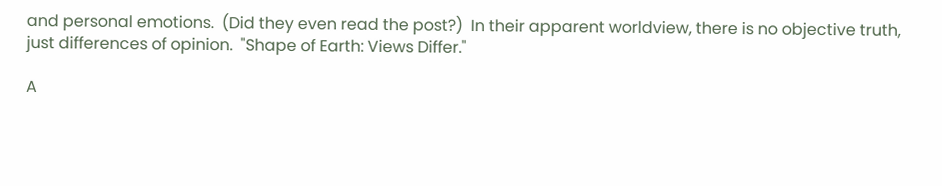and personal emotions.  (Did they even read the post?)  In their apparent worldview, there is no objective truth, just differences of opinion.  "Shape of Earth: Views Differ."

A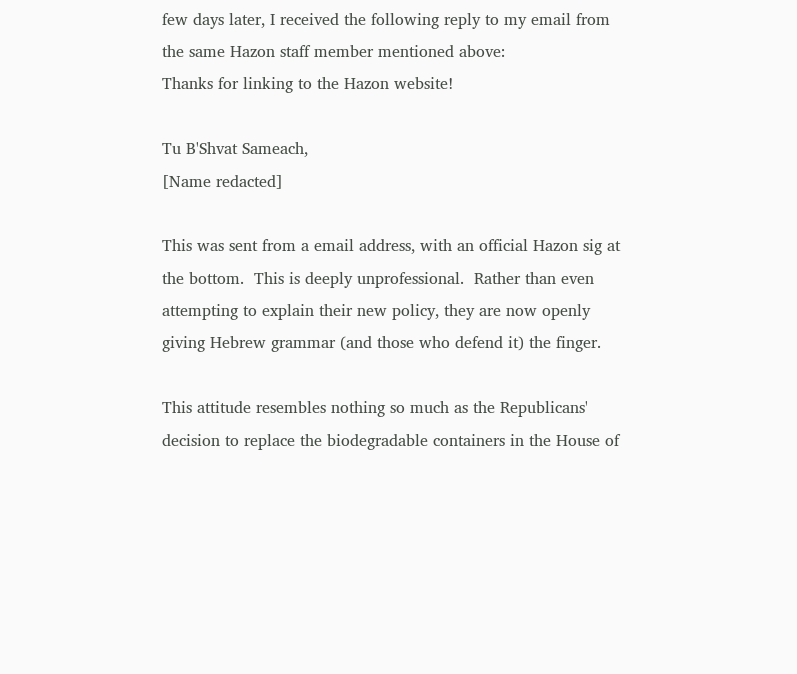few days later, I received the following reply to my email from the same Hazon staff member mentioned above:
Thanks for linking to the Hazon website!

Tu B'Shvat Sameach,
[Name redacted]

This was sent from a email address, with an official Hazon sig at the bottom.  This is deeply unprofessional.  Rather than even attempting to explain their new policy, they are now openly giving Hebrew grammar (and those who defend it) the finger.

This attitude resembles nothing so much as the Republicans' decision to replace the biodegradable containers in the House of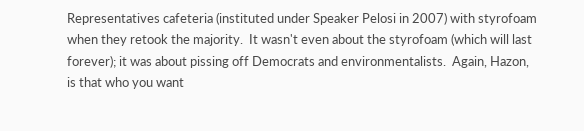Representatives cafeteria (instituted under Speaker Pelosi in 2007) with styrofoam when they retook the majority.  It wasn't even about the styrofoam (which will last forever); it was about pissing off Democrats and environmentalists.  Again, Hazon, is that who you want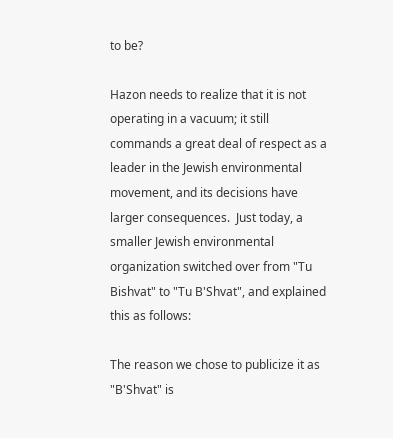to be?

Hazon needs to realize that it is not operating in a vacuum; it still commands a great deal of respect as a leader in the Jewish environmental movement, and its decisions have larger consequences.  Just today, a smaller Jewish environmental organization switched over from "Tu Bishvat" to "Tu B'Shvat", and explained this as follows:

The reason we chose to publicize it as "B'Shvat" is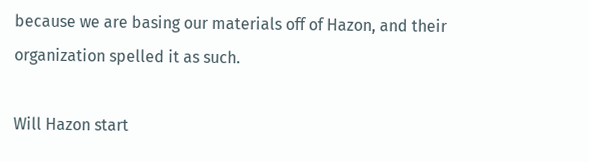because we are basing our materials off of Hazon, and their organization spelled it as such.

Will Hazon start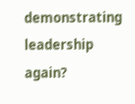demonstrating leadership again?